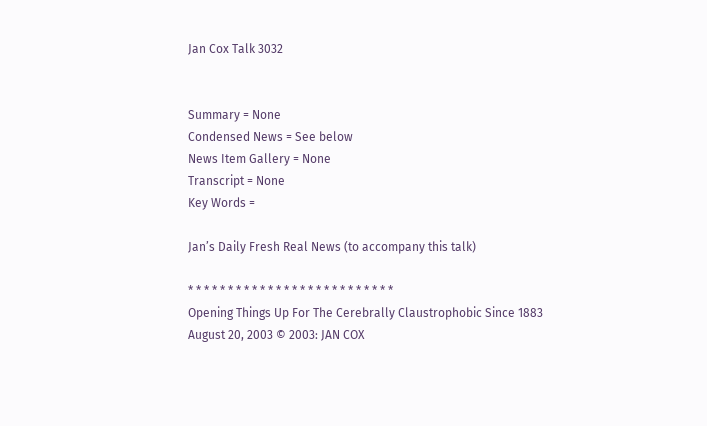Jan Cox Talk 3032


Summary = None
Condensed News = See below
News Item Gallery = None
Transcript = None
Key Words =

Jan’s Daily Fresh Real News (to accompany this talk)

* * * * * * * * * * * * * * * * * * * * * * * * * *
Opening Things Up For The Cerebrally Claustrophobic Since 1883
August 20, 2003 © 2003: JAN COX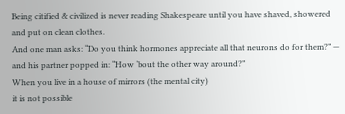Being citified & civilized is never reading Shakespeare until you have shaved, showered and put on clean clothes.
And one man asks: “Do you think hormones appreciate all that neurons do for them?” — and his partner popped in: “How ‘bout the other way around?”
When you live in a house of mirrors (the mental city)
it is not possible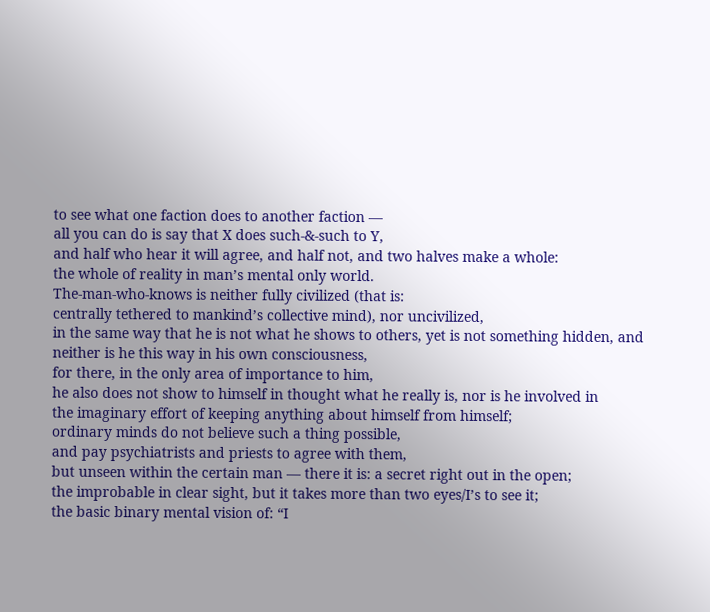to see what one faction does to another faction —
all you can do is say that X does such-&-such to Y,
and half who hear it will agree, and half not, and two halves make a whole:
the whole of reality in man’s mental only world.
The-man-who-knows is neither fully civilized (that is:
centrally tethered to mankind’s collective mind), nor uncivilized,
in the same way that he is not what he shows to others, yet is not something hidden, and neither is he this way in his own consciousness,
for there, in the only area of importance to him,
he also does not show to himself in thought what he really is, nor is he involved in
the imaginary effort of keeping anything about himself from himself;
ordinary minds do not believe such a thing possible,
and pay psychiatrists and priests to agree with them,
but unseen within the certain man — there it is: a secret right out in the open;
the improbable in clear sight, but it takes more than two eyes/I’s to see it;
the basic binary mental vision of: “I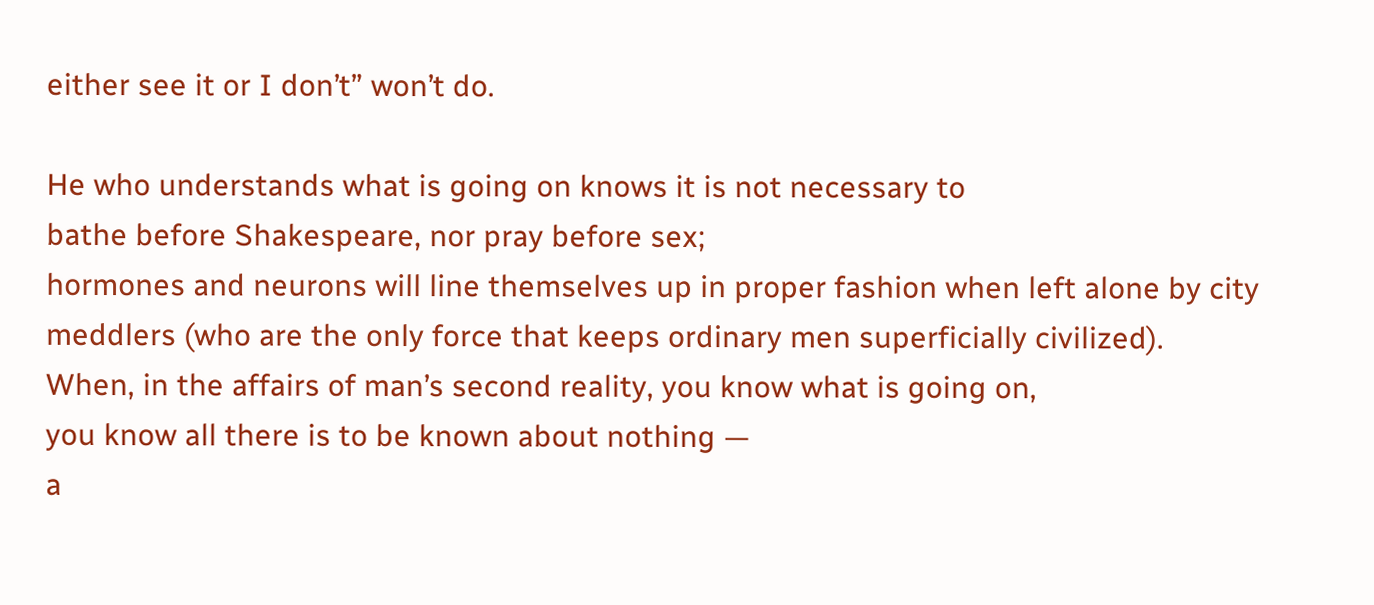either see it or I don’t” won’t do.

He who understands what is going on knows it is not necessary to
bathe before Shakespeare, nor pray before sex;
hormones and neurons will line themselves up in proper fashion when left alone by city meddlers (who are the only force that keeps ordinary men superficially civilized).
When, in the affairs of man’s second reality, you know what is going on,
you know all there is to be known about nothing —
a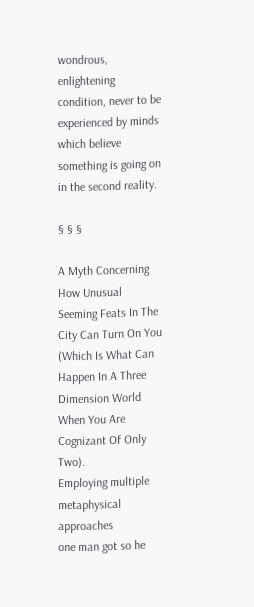wondrous, enlightening condition, never to be experienced by minds which believe something is going on in the second reality.

§ § §

A Myth Concerning How Unusual Seeming Feats In The City Can Turn On You
(Which Is What Can Happen In A Three Dimension World
When You Are Cognizant Of Only Two).
Employing multiple metaphysical approaches
one man got so he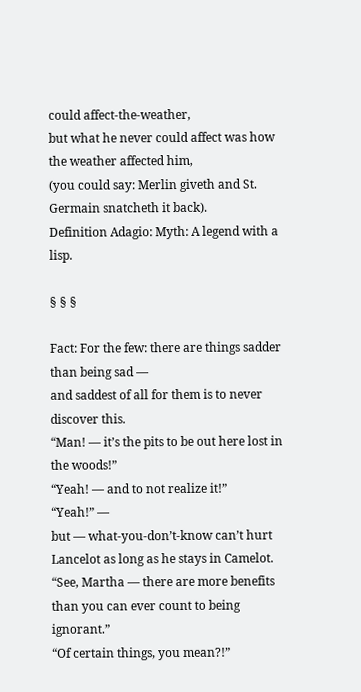could affect-the-weather,
but what he never could affect was how the weather affected him,
(you could say: Merlin giveth and St. Germain snatcheth it back).
Definition Adagio: Myth: A legend with a lisp.

§ § §

Fact: For the few: there are things sadder than being sad —
and saddest of all for them is to never discover this.
“Man! — it’s the pits to be out here lost in the woods!”
“Yeah! — and to not realize it!”
“Yeah!” —
but — what-you-don’t-know can’t hurt Lancelot as long as he stays in Camelot.
“See, Martha — there are more benefits than you can ever count to being ignorant.”
“Of certain things, you mean?!”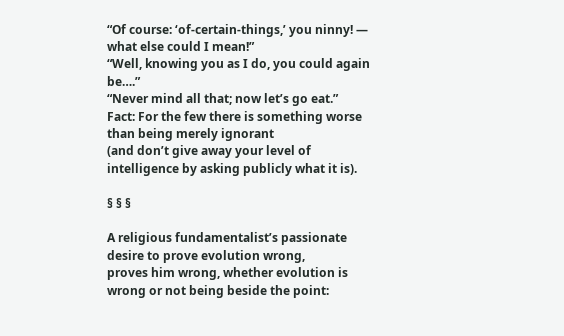“Of course: ‘of-certain-things,’ you ninny! — what else could I mean!”
“Well, knowing you as I do, you could again be….”
“Never mind all that; now let’s go eat.”
Fact: For the few there is something worse than being merely ignorant
(and don’t give away your level of intelligence by asking publicly what it is).

§ § §

A religious fundamentalist’s passionate desire to prove evolution wrong,
proves him wrong, whether evolution is wrong or not being beside the point: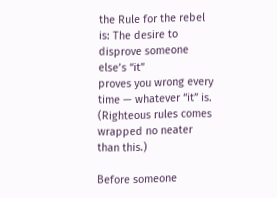the Rule for the rebel is: The desire to disprove someone else’s “it”
proves you wrong every time — whatever “it” is.
(Righteous rules comes wrapped no neater than this.)

Before someone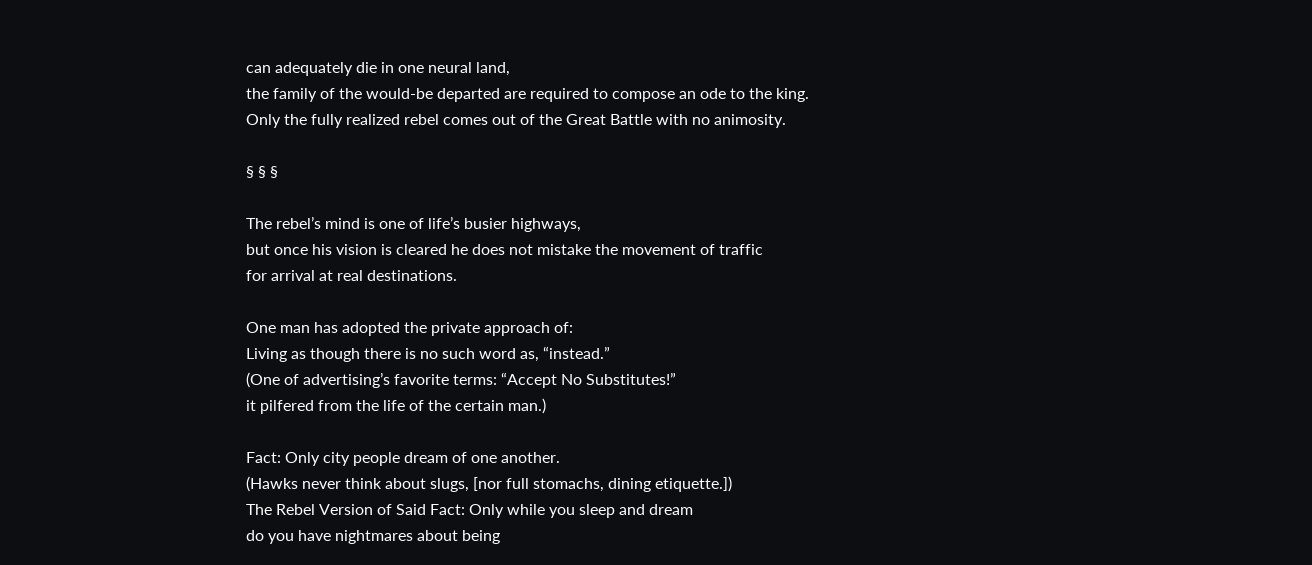can adequately die in one neural land,
the family of the would-be departed are required to compose an ode to the king.
Only the fully realized rebel comes out of the Great Battle with no animosity.

§ § §

The rebel’s mind is one of life’s busier highways,
but once his vision is cleared he does not mistake the movement of traffic
for arrival at real destinations.

One man has adopted the private approach of:
Living as though there is no such word as, “instead.”
(One of advertising’s favorite terms: “Accept No Substitutes!”
it pilfered from the life of the certain man.)

Fact: Only city people dream of one another.
(Hawks never think about slugs, [nor full stomachs, dining etiquette.])
The Rebel Version of Said Fact: Only while you sleep and dream
do you have nightmares about being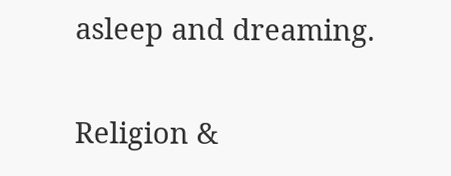asleep and dreaming.

Religion &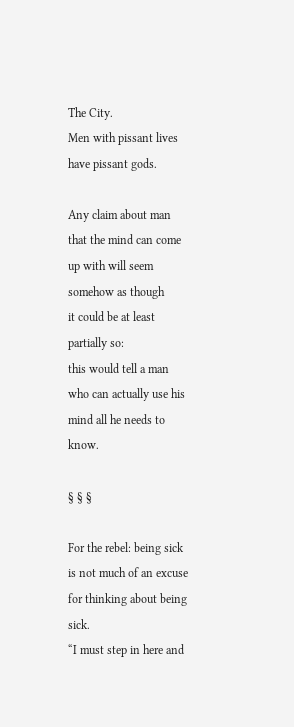The City.
Men with pissant lives have pissant gods.

Any claim about man that the mind can come up with will seem somehow as though
it could be at least partially so:
this would tell a man who can actually use his mind all he needs to know.

§ § §

For the rebel: being sick is not much of an excuse for thinking about being sick.
“I must step in here and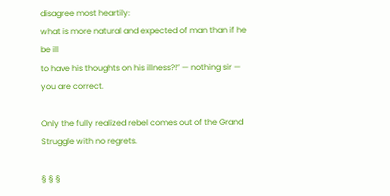disagree most heartily:
what is more natural and expected of man than if he be ill
to have his thoughts on his illness?!” — nothing sir — you are correct.

Only the fully realized rebel comes out of the Grand Struggle with no regrets.

§ § §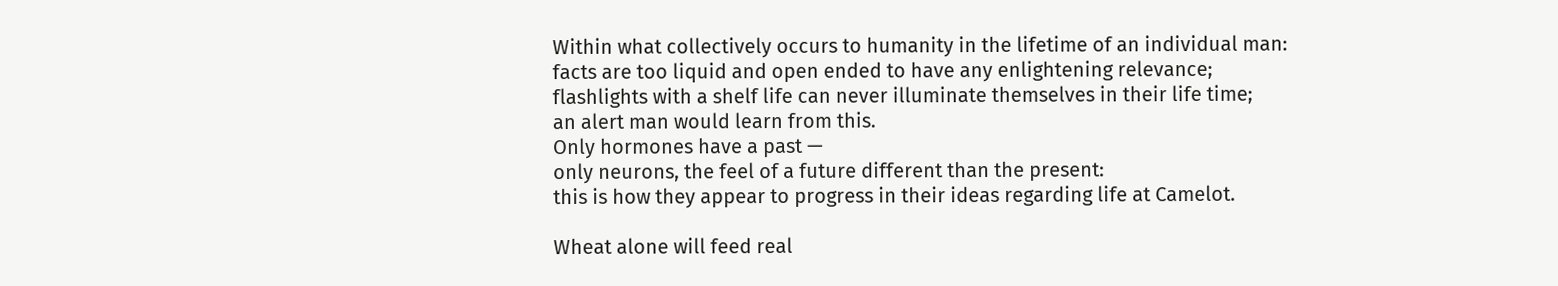Within what collectively occurs to humanity in the lifetime of an individual man:
facts are too liquid and open ended to have any enlightening relevance;
flashlights with a shelf life can never illuminate themselves in their life time;
an alert man would learn from this.
Only hormones have a past —
only neurons, the feel of a future different than the present:
this is how they appear to progress in their ideas regarding life at Camelot.

Wheat alone will feed real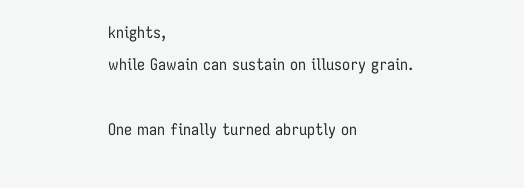knights,
while Gawain can sustain on illusory grain.

One man finally turned abruptly on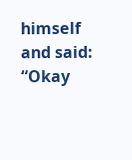himself and said:
“Okay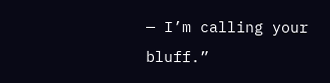— I’m calling your bluff.”